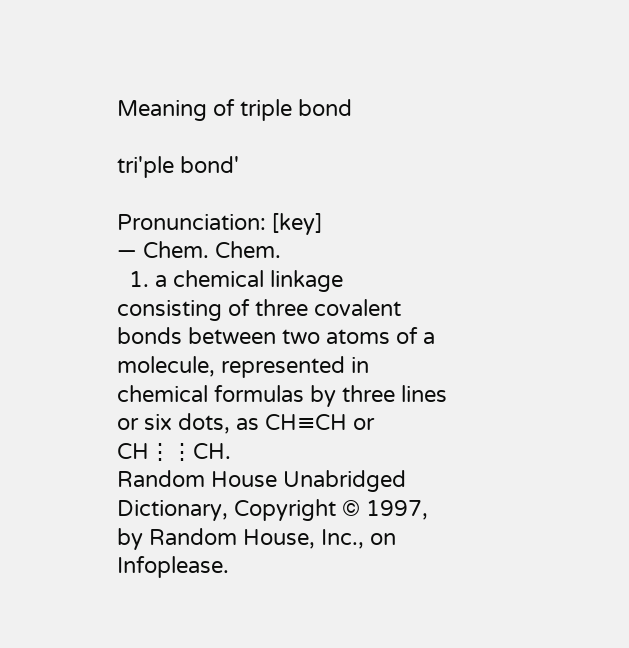Meaning of triple bond

tri'ple bond'

Pronunciation: [key]
— Chem. Chem.
  1. a chemical linkage consisting of three covalent bonds between two atoms of a molecule, represented in chemical formulas by three lines or six dots, as CH≡CH or CH⋮⋮CH.
Random House Unabridged Dictionary, Copyright © 1997, by Random House, Inc., on Infoplease.